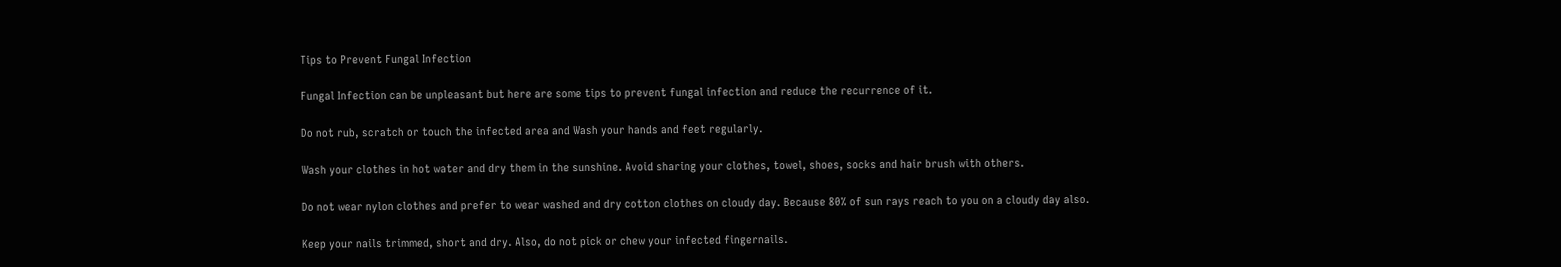Tips to Prevent Fungal Infection

Fungal Infection can be unpleasant but here are some tips to prevent fungal infection and reduce the recurrence of it.

Do not rub, scratch or touch the infected area and Wash your hands and feet regularly.

Wash your clothes in hot water and dry them in the sunshine. Avoid sharing your clothes, towel, shoes, socks and hair brush with others.

Do not wear nylon clothes and prefer to wear washed and dry cotton clothes on cloudy day. Because 80% of sun rays reach to you on a cloudy day also.

Keep your nails trimmed, short and dry. Also, do not pick or chew your infected fingernails.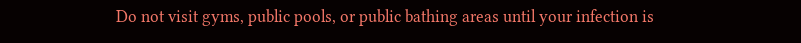Do not visit gyms, public pools, or public bathing areas until your infection is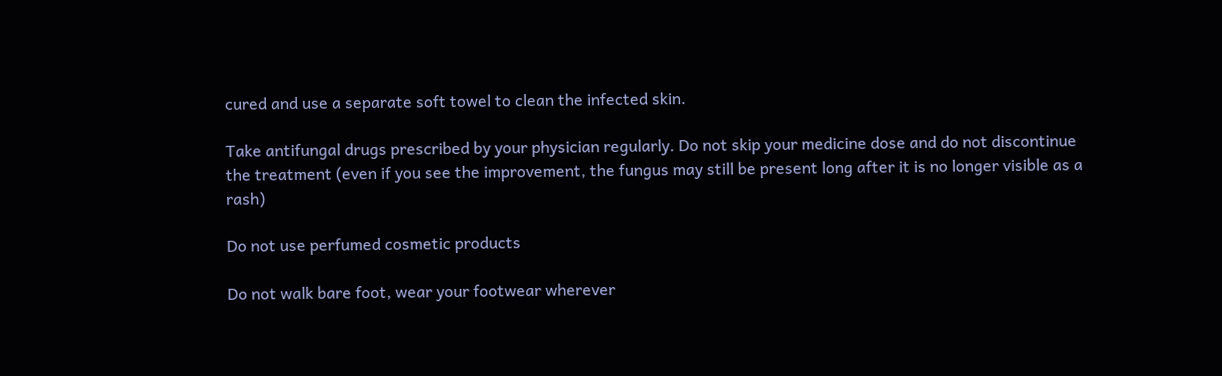cured and use a separate soft towel to clean the infected skin.

Take antifungal drugs prescribed by your physician regularly. Do not skip your medicine dose and do not discontinue the treatment (even if you see the improvement, the fungus may still be present long after it is no longer visible as a rash)

Do not use perfumed cosmetic products

Do not walk bare foot, wear your footwear wherever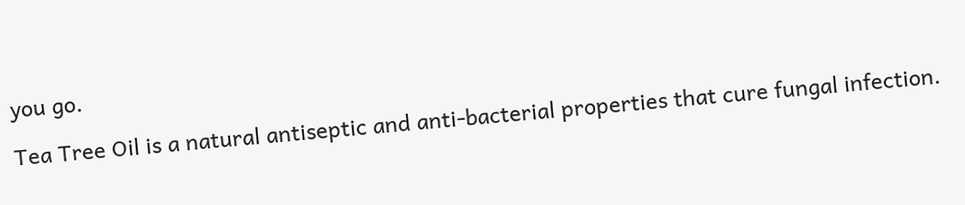you go.

Tea Tree Oil is a natural antiseptic and anti-bacterial properties that cure fungal infection.